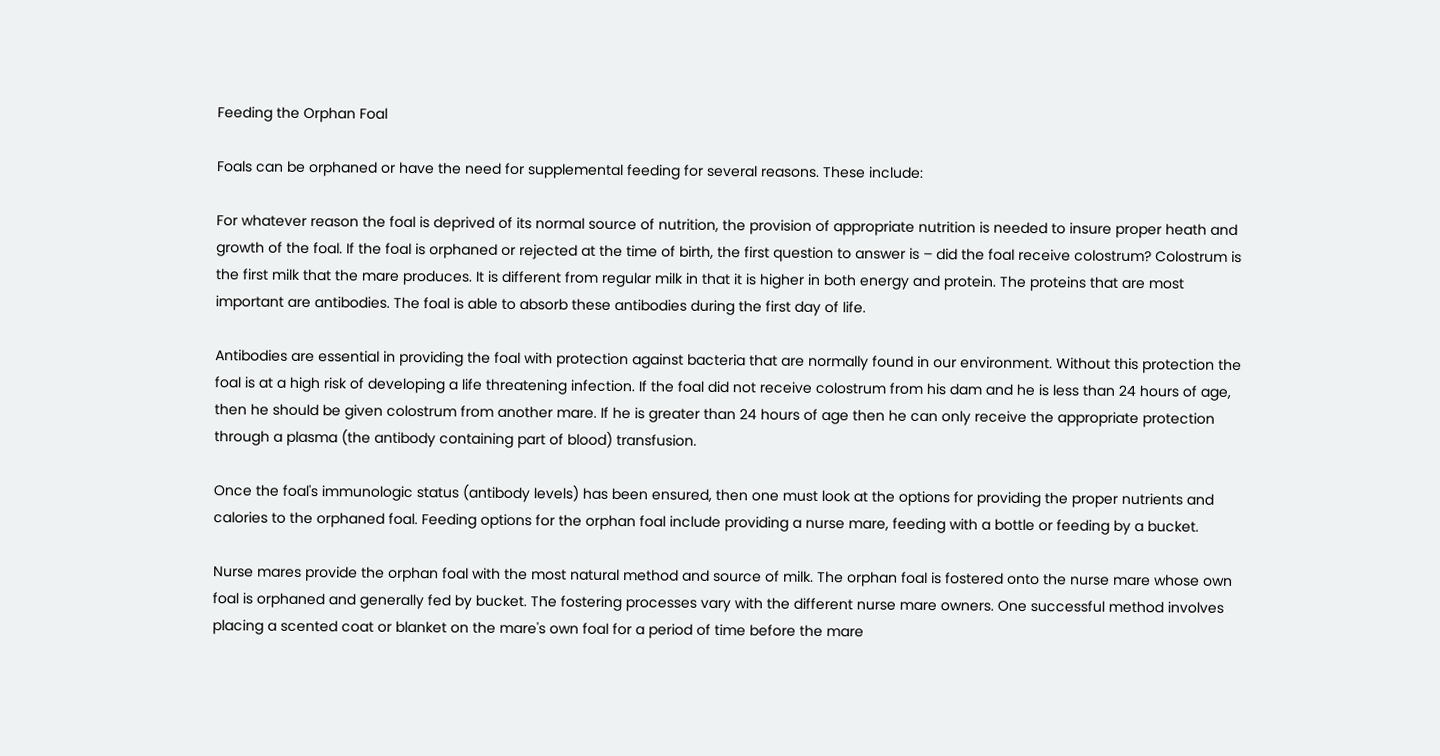Feeding the Orphan Foal

Foals can be orphaned or have the need for supplemental feeding for several reasons. These include:

For whatever reason the foal is deprived of its normal source of nutrition, the provision of appropriate nutrition is needed to insure proper heath and growth of the foal. If the foal is orphaned or rejected at the time of birth, the first question to answer is – did the foal receive colostrum? Colostrum is the first milk that the mare produces. It is different from regular milk in that it is higher in both energy and protein. The proteins that are most important are antibodies. The foal is able to absorb these antibodies during the first day of life.

Antibodies are essential in providing the foal with protection against bacteria that are normally found in our environment. Without this protection the foal is at a high risk of developing a life threatening infection. If the foal did not receive colostrum from his dam and he is less than 24 hours of age, then he should be given colostrum from another mare. If he is greater than 24 hours of age then he can only receive the appropriate protection through a plasma (the antibody containing part of blood) transfusion.

Once the foal's immunologic status (antibody levels) has been ensured, then one must look at the options for providing the proper nutrients and calories to the orphaned foal. Feeding options for the orphan foal include providing a nurse mare, feeding with a bottle or feeding by a bucket.

Nurse mares provide the orphan foal with the most natural method and source of milk. The orphan foal is fostered onto the nurse mare whose own foal is orphaned and generally fed by bucket. The fostering processes vary with the different nurse mare owners. One successful method involves placing a scented coat or blanket on the mare's own foal for a period of time before the mare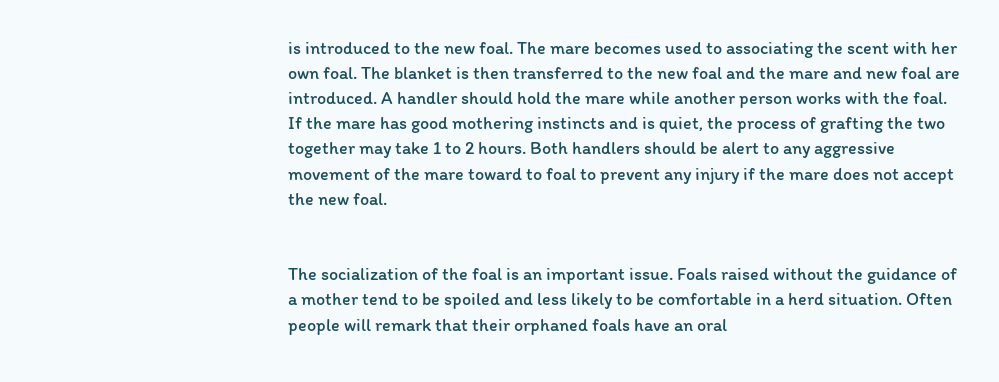is introduced to the new foal. The mare becomes used to associating the scent with her own foal. The blanket is then transferred to the new foal and the mare and new foal are introduced. A handler should hold the mare while another person works with the foal. If the mare has good mothering instincts and is quiet, the process of grafting the two together may take 1 to 2 hours. Both handlers should be alert to any aggressive movement of the mare toward to foal to prevent any injury if the mare does not accept the new foal.


The socialization of the foal is an important issue. Foals raised without the guidance of a mother tend to be spoiled and less likely to be comfortable in a herd situation. Often people will remark that their orphaned foals have an oral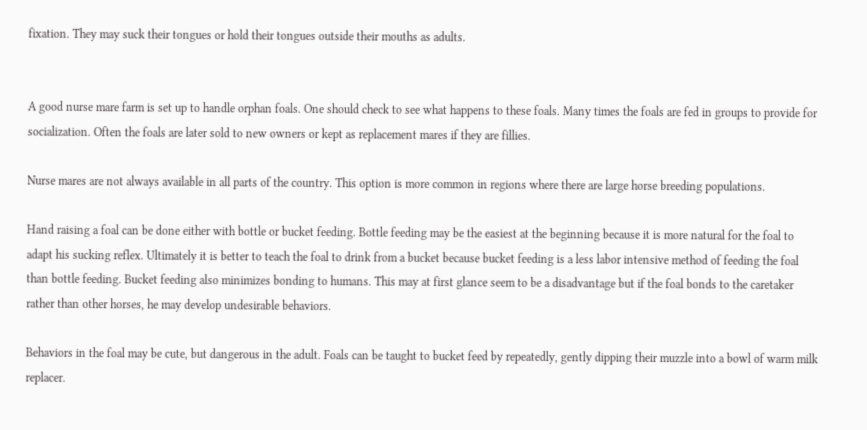fixation. They may suck their tongues or hold their tongues outside their mouths as adults.


A good nurse mare farm is set up to handle orphan foals. One should check to see what happens to these foals. Many times the foals are fed in groups to provide for socialization. Often the foals are later sold to new owners or kept as replacement mares if they are fillies.

Nurse mares are not always available in all parts of the country. This option is more common in regions where there are large horse breeding populations.

Hand raising a foal can be done either with bottle or bucket feeding. Bottle feeding may be the easiest at the beginning because it is more natural for the foal to adapt his sucking reflex. Ultimately it is better to teach the foal to drink from a bucket because bucket feeding is a less labor intensive method of feeding the foal than bottle feeding. Bucket feeding also minimizes bonding to humans. This may at first glance seem to be a disadvantage but if the foal bonds to the caretaker rather than other horses, he may develop undesirable behaviors.

Behaviors in the foal may be cute, but dangerous in the adult. Foals can be taught to bucket feed by repeatedly, gently dipping their muzzle into a bowl of warm milk replacer.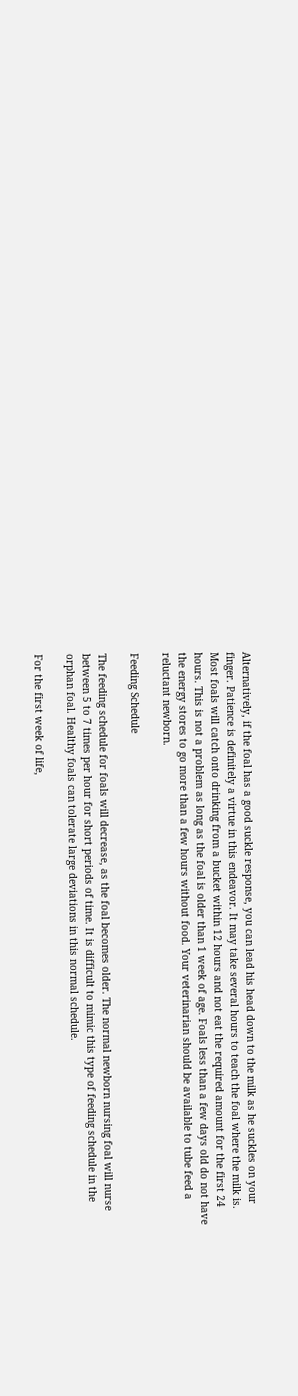Alternatively, if the foal has a good suckle response, you can lead his head down to the milk as he suckles on your finger. Patience is definitely a virtue in this endeavor. It may take several hours to teach the foal where the milk is. Most foals will catch onto drinking from a bucket within 12 hours and not eat the required amount for the first 24 hours. This is not a problem as long as the foal is older than 1 week of age. Foals less than a few days old do not have the energy stores to go more than a few hours without food. Your veterinarian should be available to tube feed a reluctant newborn.

Feeding Schedule

The feeding schedule for foals will decrease, as the foal becomes older. The normal newborn nursing foal will nurse between 5 to 7 times per hour for short periods of time. It is difficult to mimic this type of feeding schedule in the orphan foal. Healthy foals can tolerate large deviations in this normal schedule.

For the first week of life,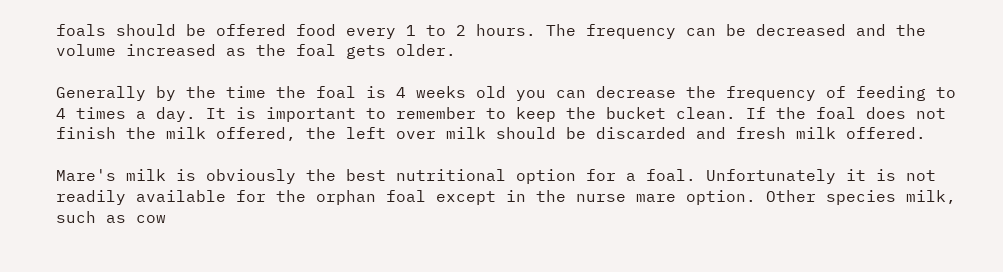foals should be offered food every 1 to 2 hours. The frequency can be decreased and the volume increased as the foal gets older.

Generally by the time the foal is 4 weeks old you can decrease the frequency of feeding to 4 times a day. It is important to remember to keep the bucket clean. If the foal does not finish the milk offered, the left over milk should be discarded and fresh milk offered.

Mare's milk is obviously the best nutritional option for a foal. Unfortunately it is not readily available for the orphan foal except in the nurse mare option. Other species milk, such as cow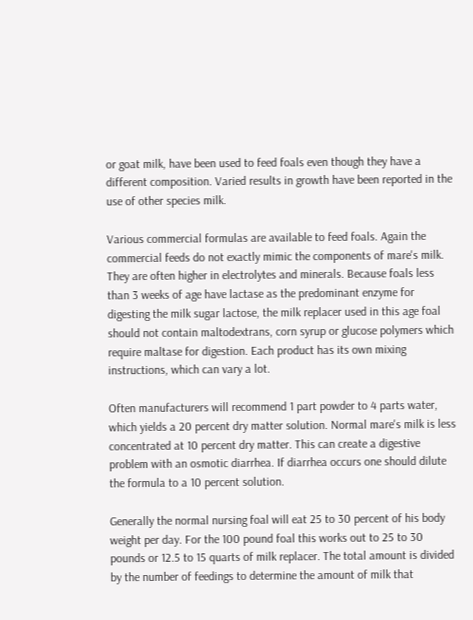or goat milk, have been used to feed foals even though they have a different composition. Varied results in growth have been reported in the use of other species milk.

Various commercial formulas are available to feed foals. Again the commercial feeds do not exactly mimic the components of mare's milk. They are often higher in electrolytes and minerals. Because foals less than 3 weeks of age have lactase as the predominant enzyme for digesting the milk sugar lactose, the milk replacer used in this age foal should not contain maltodextrans, corn syrup or glucose polymers which require maltase for digestion. Each product has its own mixing instructions, which can vary a lot.

Often manufacturers will recommend 1 part powder to 4 parts water, which yields a 20 percent dry matter solution. Normal mare's milk is less concentrated at 10 percent dry matter. This can create a digestive problem with an osmotic diarrhea. If diarrhea occurs one should dilute the formula to a 10 percent solution.

Generally the normal nursing foal will eat 25 to 30 percent of his body weight per day. For the 100 pound foal this works out to 25 to 30 pounds or 12.5 to 15 quarts of milk replacer. The total amount is divided by the number of feedings to determine the amount of milk that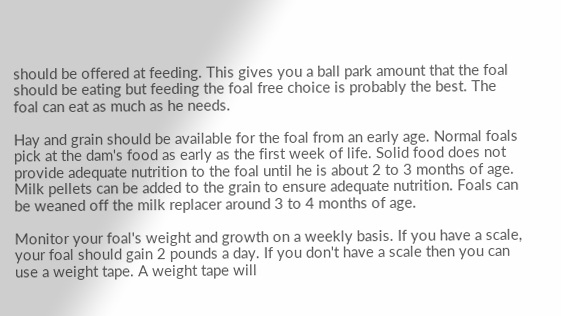should be offered at feeding. This gives you a ball park amount that the foal should be eating but feeding the foal free choice is probably the best. The foal can eat as much as he needs.

Hay and grain should be available for the foal from an early age. Normal foals pick at the dam's food as early as the first week of life. Solid food does not provide adequate nutrition to the foal until he is about 2 to 3 months of age. Milk pellets can be added to the grain to ensure adequate nutrition. Foals can be weaned off the milk replacer around 3 to 4 months of age.

Monitor your foal's weight and growth on a weekly basis. If you have a scale, your foal should gain 2 pounds a day. If you don't have a scale then you can use a weight tape. A weight tape will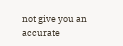not give you an accurate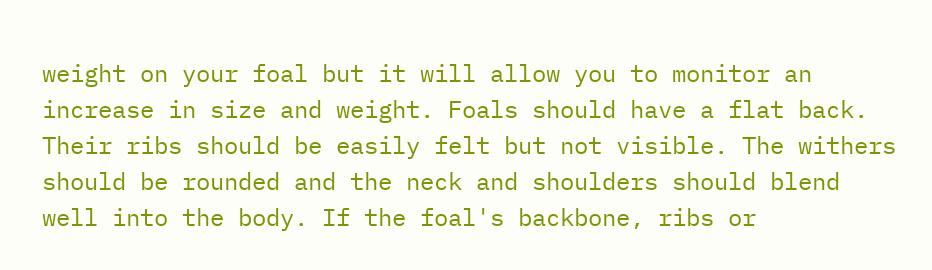weight on your foal but it will allow you to monitor an increase in size and weight. Foals should have a flat back. Their ribs should be easily felt but not visible. The withers should be rounded and the neck and shoulders should blend well into the body. If the foal's backbone, ribs or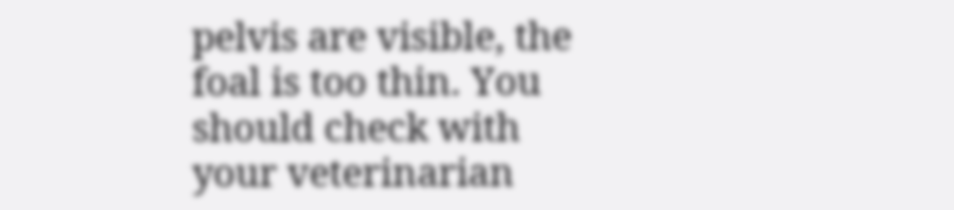pelvis are visible, the foal is too thin. You should check with your veterinarian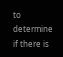to determine if there is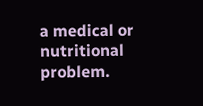a medical or nutritional problem.